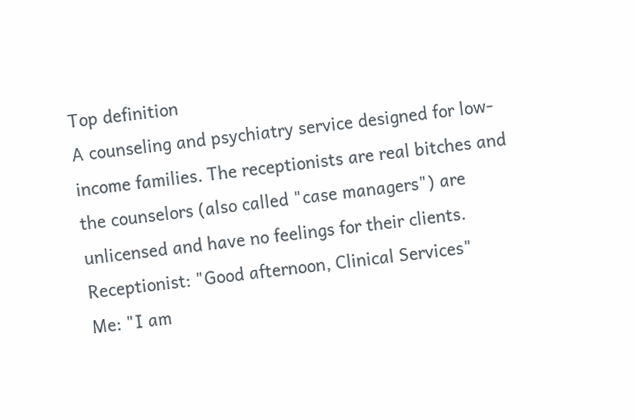Top definition
A counseling and psychiatry service designed for low-income families. The receptionists are real bitches and the counselors (also called "case managers") are unlicensed and have no feelings for their clients.
Receptionist: "Good afternoon, Clinical Services"
Me: "I am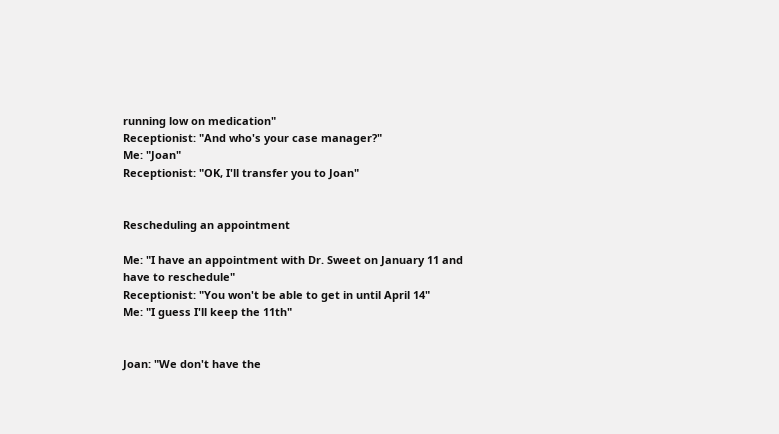running low on medication"
Receptionist: "And who's your case manager?"
Me: "Joan"
Receptionist: "OK, I'll transfer you to Joan"


Rescheduling an appointment

Me: "I have an appointment with Dr. Sweet on January 11 and have to reschedule"
Receptionist: "You won't be able to get in until April 14"
Me: "I guess I'll keep the 11th"


Joan: "We don't have the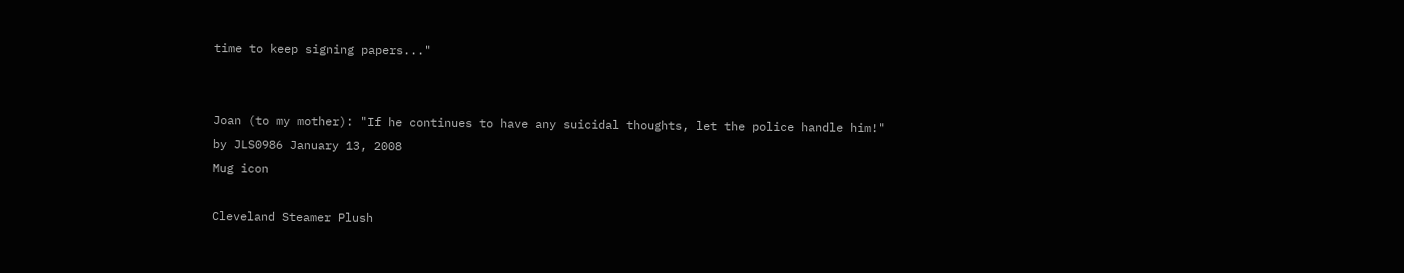time to keep signing papers..."


Joan (to my mother): "If he continues to have any suicidal thoughts, let the police handle him!"
by JLS0986 January 13, 2008
Mug icon

Cleveland Steamer Plush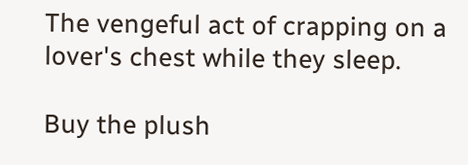The vengeful act of crapping on a lover's chest while they sleep.

Buy the plush